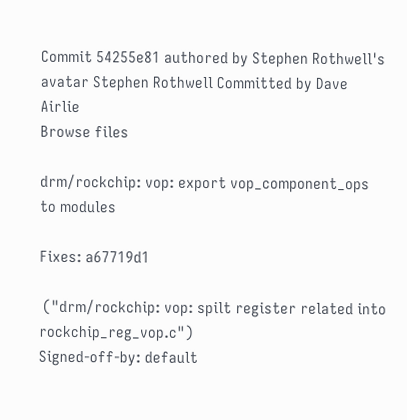Commit 54255e81 authored by Stephen Rothwell's avatar Stephen Rothwell Committed by Dave Airlie
Browse files

drm/rockchip: vop: export vop_component_ops to modules

Fixes: a67719d1

 ("drm/rockchip: vop: spilt register related into rockchip_reg_vop.c")
Signed-off-by: default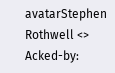avatarStephen Rothwell <>
Acked-by: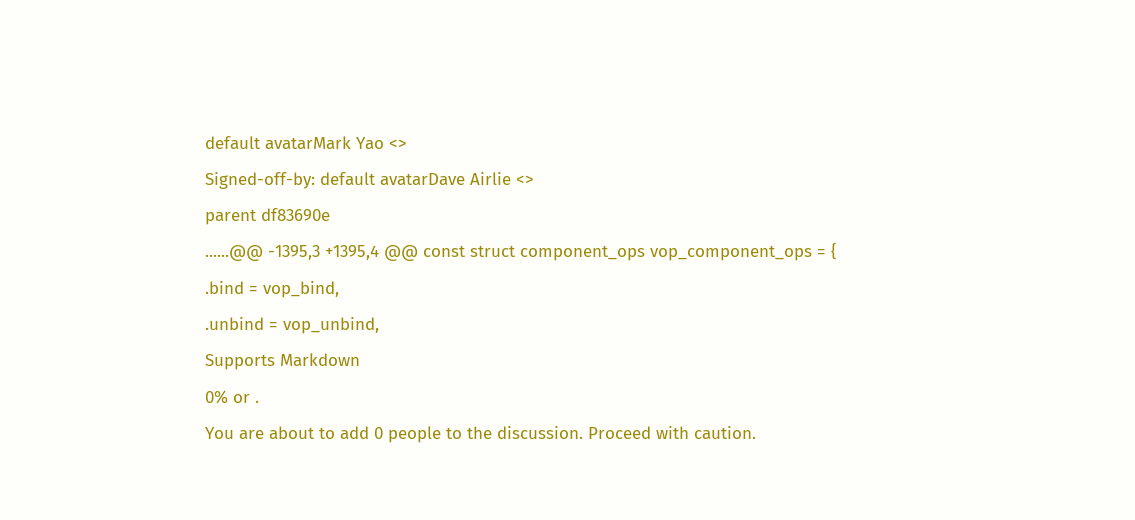default avatarMark Yao <>
Signed-off-by: default avatarDave Airlie <>
parent df83690e
......@@ -1395,3 +1395,4 @@ const struct component_ops vop_component_ops = {
.bind = vop_bind,
.unbind = vop_unbind,
Supports Markdown
0% or .
You are about to add 0 people to the discussion. Proceed with caution.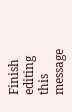Finish editing this message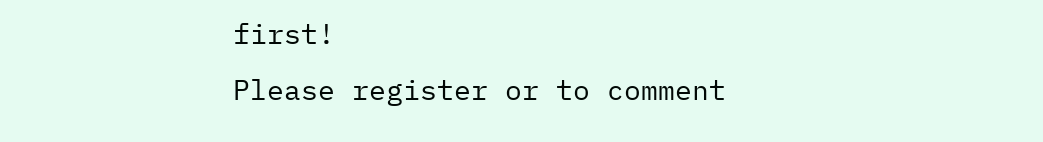first!
Please register or to comment